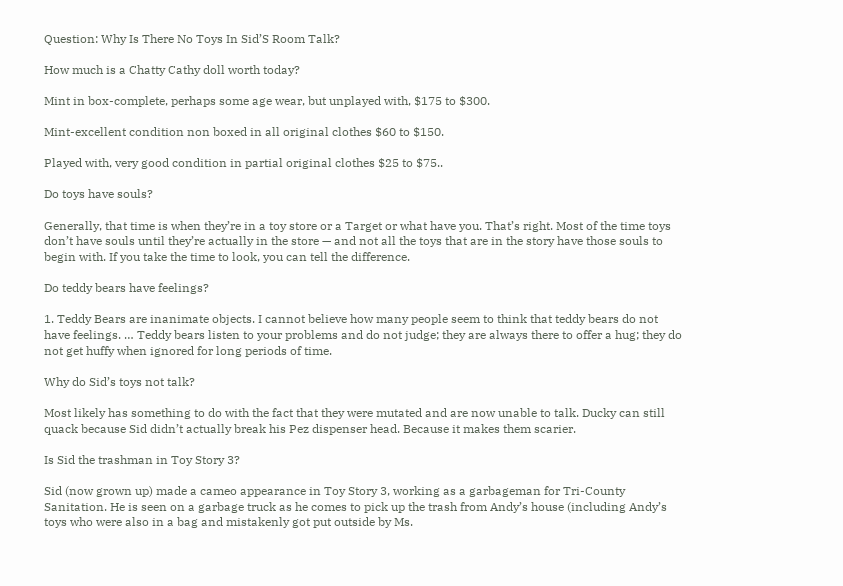Question: Why Is There No Toys In Sid’S Room Talk?

How much is a Chatty Cathy doll worth today?

Mint in box-complete, perhaps some age wear, but unplayed with, $175 to $300.

Mint-excellent condition non boxed in all original clothes $60 to $150.

Played with, very good condition in partial original clothes $25 to $75..

Do toys have souls?

Generally, that time is when they’re in a toy store or a Target or what have you. That’s right. Most of the time toys don’t have souls until they’re actually in the store — and not all the toys that are in the story have those souls to begin with. If you take the time to look, you can tell the difference.

Do teddy bears have feelings?

1. Teddy Bears are inanimate objects. I cannot believe how many people seem to think that teddy bears do not have feelings. … Teddy bears listen to your problems and do not judge; they are always there to offer a hug; they do not get huffy when ignored for long periods of time.

Why do Sid’s toys not talk?

Most likely has something to do with the fact that they were mutated and are now unable to talk. Ducky can still quack because Sid didn’t actually break his Pez dispenser head. Because it makes them scarier.

Is Sid the trashman in Toy Story 3?

Sid (now grown up) made a cameo appearance in Toy Story 3, working as a garbageman for Tri-County Sanitation. He is seen on a garbage truck as he comes to pick up the trash from Andy’s house (including Andy’s toys who were also in a bag and mistakenly got put outside by Ms.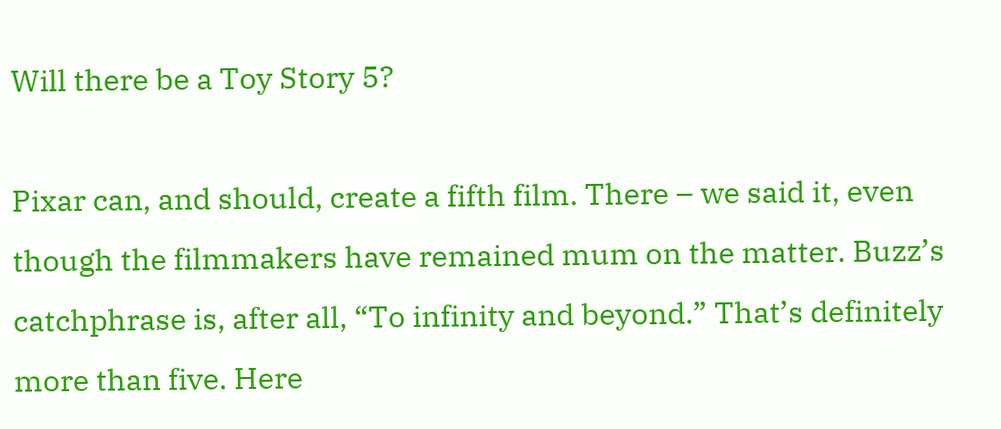Will there be a Toy Story 5?

Pixar can, and should, create a fifth film. There – we said it, even though the filmmakers have remained mum on the matter. Buzz’s catchphrase is, after all, “To infinity and beyond.” That’s definitely more than five. Here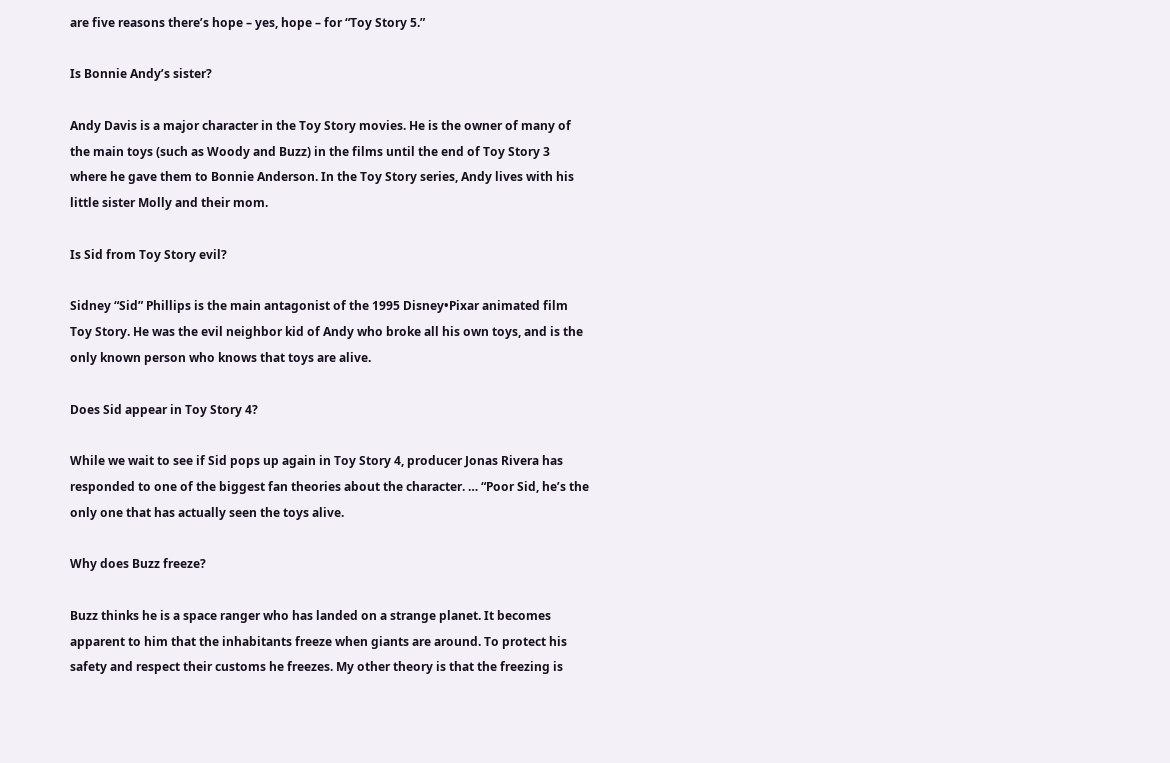are five reasons there’s hope – yes, hope – for “Toy Story 5.”

Is Bonnie Andy’s sister?

Andy Davis is a major character in the Toy Story movies. He is the owner of many of the main toys (such as Woody and Buzz) in the films until the end of Toy Story 3 where he gave them to Bonnie Anderson. In the Toy Story series, Andy lives with his little sister Molly and their mom.

Is Sid from Toy Story evil?

Sidney “Sid” Phillips is the main antagonist of the 1995 Disney•Pixar animated film Toy Story. He was the evil neighbor kid of Andy who broke all his own toys, and is the only known person who knows that toys are alive.

Does Sid appear in Toy Story 4?

While we wait to see if Sid pops up again in Toy Story 4, producer Jonas Rivera has responded to one of the biggest fan theories about the character. … “Poor Sid, he’s the only one that has actually seen the toys alive.

Why does Buzz freeze?

Buzz thinks he is a space ranger who has landed on a strange planet. It becomes apparent to him that the inhabitants freeze when giants are around. To protect his safety and respect their customs he freezes. My other theory is that the freezing is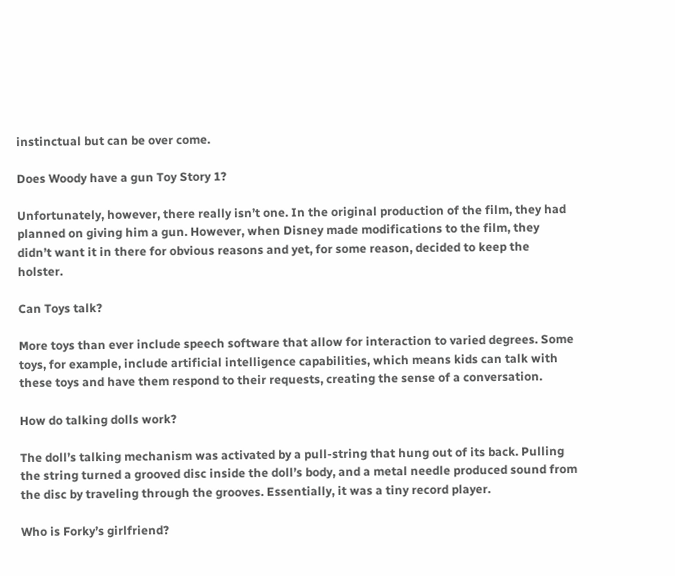instinctual but can be over come.

Does Woody have a gun Toy Story 1?

Unfortunately, however, there really isn’t one. In the original production of the film, they had planned on giving him a gun. However, when Disney made modifications to the film, they didn’t want it in there for obvious reasons and yet, for some reason, decided to keep the holster.

Can Toys talk?

More toys than ever include speech software that allow for interaction to varied degrees. Some toys, for example, include artificial intelligence capabilities, which means kids can talk with these toys and have them respond to their requests, creating the sense of a conversation.

How do talking dolls work?

The doll’s talking mechanism was activated by a pull-string that hung out of its back. Pulling the string turned a grooved disc inside the doll’s body, and a metal needle produced sound from the disc by traveling through the grooves. Essentially, it was a tiny record player.

Who is Forky’s girlfriend?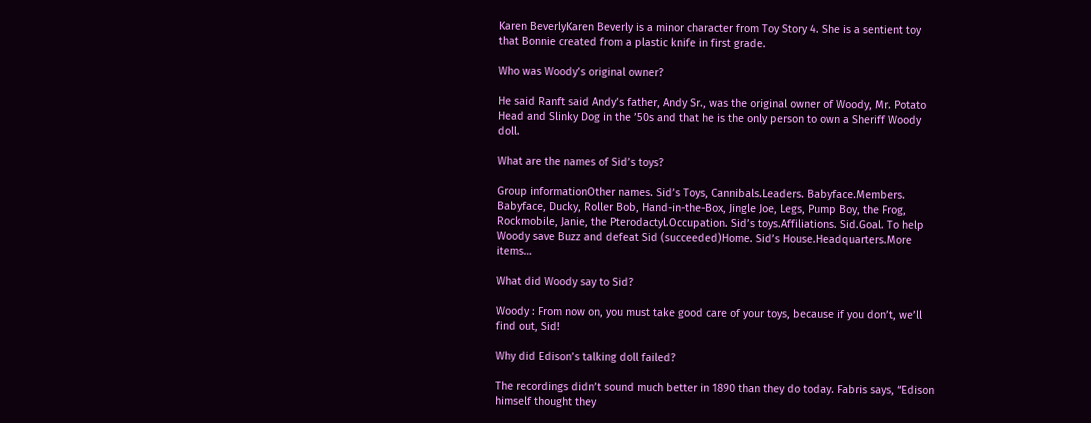Karen BeverlyKaren Beverly is a minor character from Toy Story 4. She is a sentient toy that Bonnie created from a plastic knife in first grade.

Who was Woody’s original owner?

He said Ranft said Andy’s father, Andy Sr., was the original owner of Woody, Mr. Potato Head and Slinky Dog in the ’50s and that he is the only person to own a Sheriff Woody doll.

What are the names of Sid’s toys?

Group informationOther names. Sid’s Toys, Cannibals.Leaders. Babyface.Members. Babyface, Ducky, Roller Bob, Hand-in-the-Box, Jingle Joe, Legs, Pump Boy, the Frog, Rockmobile, Janie, the Pterodactyl.Occupation. Sid’s toys.Affiliations. Sid.Goal. To help Woody save Buzz and defeat Sid (succeeded)Home. Sid’s House.Headquarters.More items…

What did Woody say to Sid?

Woody : From now on, you must take good care of your toys, because if you don’t, we’ll find out, Sid!

Why did Edison’s talking doll failed?

The recordings didn’t sound much better in 1890 than they do today. Fabris says, “Edison himself thought they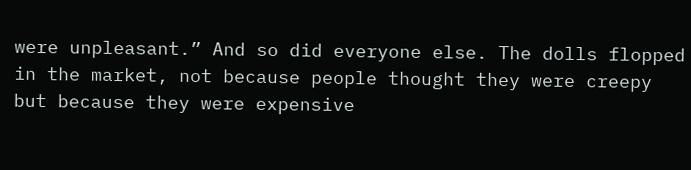were unpleasant.” And so did everyone else. The dolls flopped in the market, not because people thought they were creepy but because they were expensive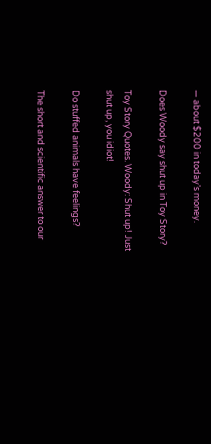— about $200 in today’s money.

Does Woody say shut up in Toy Story?

Toy Story Quotes. Woody: Shut up! Just shut up, you idiot!

Do stuffed animals have feelings?

The short and scientific answer to our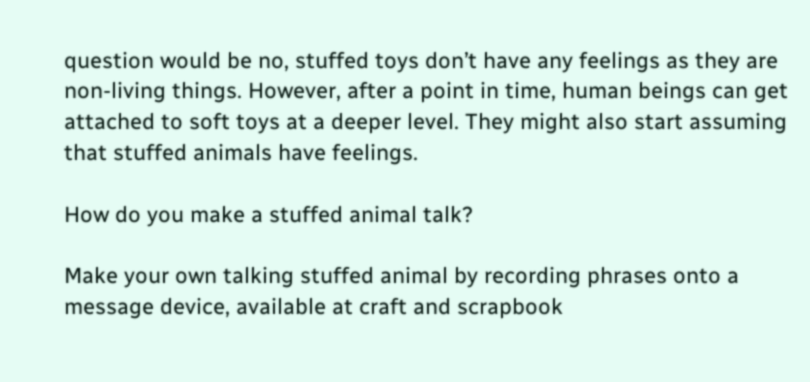question would be no, stuffed toys don’t have any feelings as they are non-living things. However, after a point in time, human beings can get attached to soft toys at a deeper level. They might also start assuming that stuffed animals have feelings.

How do you make a stuffed animal talk?

Make your own talking stuffed animal by recording phrases onto a message device, available at craft and scrapbook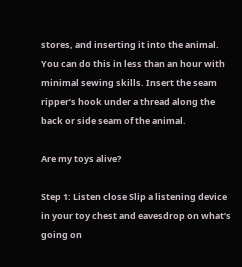stores, and inserting it into the animal. You can do this in less than an hour with minimal sewing skills. Insert the seam ripper’s hook under a thread along the back or side seam of the animal.

Are my toys alive?

Step 1: Listen close Slip a listening device in your toy chest and eavesdrop on what’s going on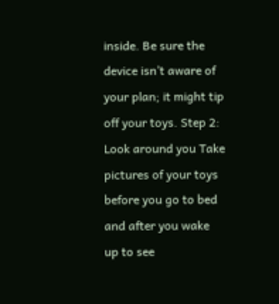inside. Be sure the device isn’t aware of your plan; it might tip off your toys. Step 2: Look around you Take pictures of your toys before you go to bed and after you wake up to see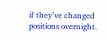if they’ve changed positions overnight.